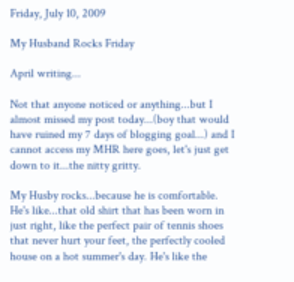Friday, July 10, 2009

My Husband Rocks Friday

April writing...

Not that anyone noticed or anything...but I almost missed my post today...(boy that would have ruined my 7 days of blogging goal...) and I cannot access my MHR here goes, let's just get down to it...the nitty gritty.

My Husby rocks...because he is comfortable. He's like...that old shirt that has been worn in just right, like the perfect pair of tennis shoes that never hurt your feet, the perfectly cooled house on a hot summer's day. He's like the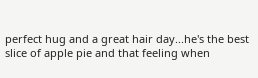perfect hug and a great hair day...he's the best slice of apple pie and that feeling when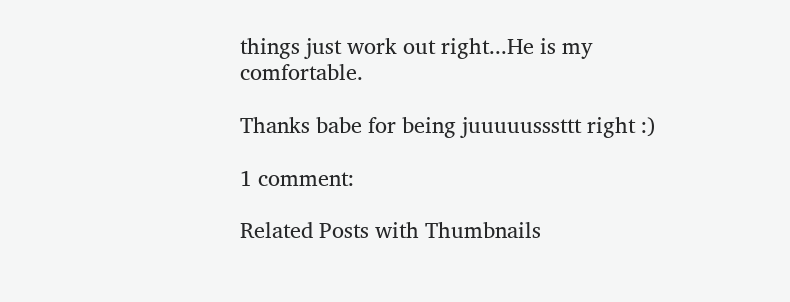things just work out right...He is my comfortable.

Thanks babe for being juuuuusssttt right :)

1 comment:

Related Posts with Thumbnails